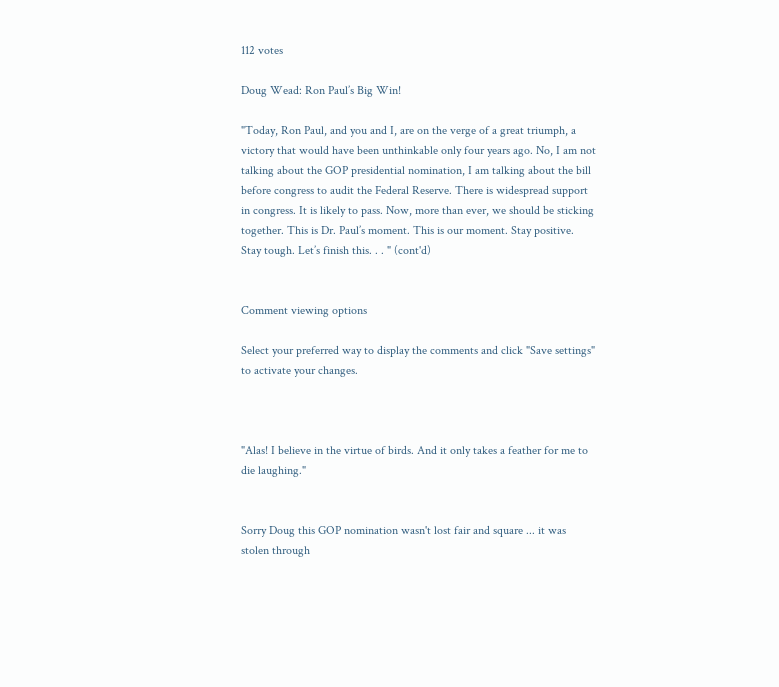112 votes

Doug Wead: Ron Paul’s Big Win!

"Today, Ron Paul, and you and I, are on the verge of a great triumph, a victory that would have been unthinkable only four years ago. No, I am not talking about the GOP presidential nomination, I am talking about the bill before congress to audit the Federal Reserve. There is widespread support in congress. It is likely to pass. Now, more than ever, we should be sticking together. This is Dr. Paul’s moment. This is our moment. Stay positive. Stay tough. Let’s finish this. . . " (cont'd)


Comment viewing options

Select your preferred way to display the comments and click "Save settings" to activate your changes.



"Alas! I believe in the virtue of birds. And it only takes a feather for me to die laughing."


Sorry Doug this GOP nomination wasn't lost fair and square ... it was stolen through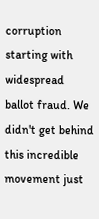corruption starting with widespread ballot fraud. We didn't get behind this incredible movement just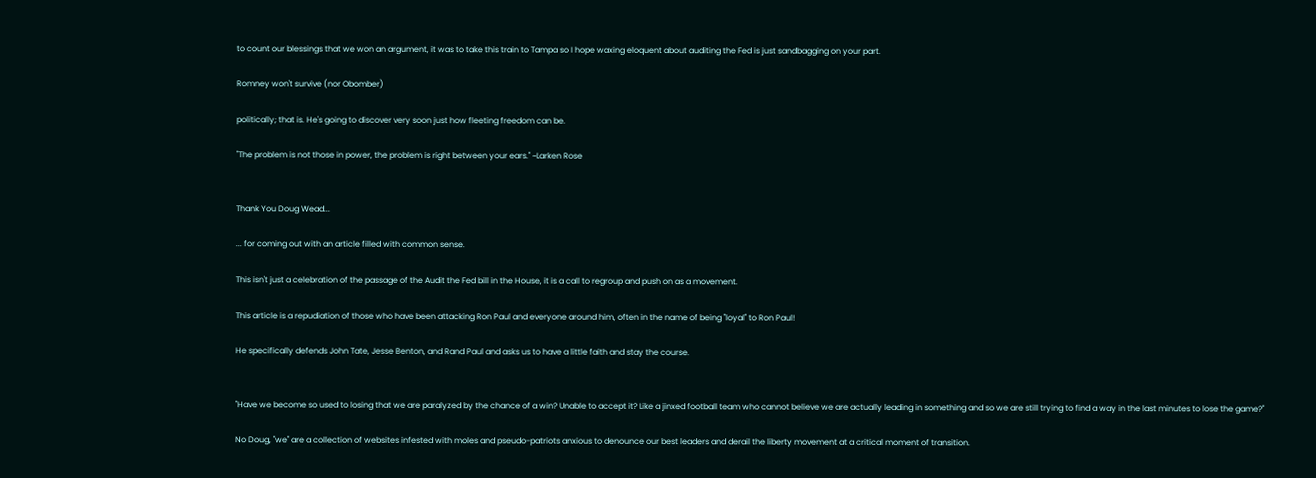to count our blessings that we won an argument, it was to take this train to Tampa so I hope waxing eloquent about auditing the Fed is just sandbagging on your part.

Romney won't survive (nor Obomber)

politically; that is. He's going to discover very soon just how fleeting freedom can be.

"The problem is not those in power, the problem is right between your ears." ~Larken Rose


Thank You Doug Wead...

... for coming out with an article filled with common sense.

This isn't just a celebration of the passage of the Audit the Fed bill in the House, it is a call to regroup and push on as a movement.

This article is a repudiation of those who have been attacking Ron Paul and everyone around him, often in the name of being "loyal" to Ron Paul!

He specifically defends John Tate, Jesse Benton, and Rand Paul and asks us to have a little faith and stay the course.


"Have we become so used to losing that we are paralyzed by the chance of a win? Unable to accept it? Like a jinxed football team who cannot believe we are actually leading in something and so we are still trying to find a way in the last minutes to lose the game?"

No Doug, "we" are a collection of websites infested with moles and pseudo-patriots anxious to denounce our best leaders and derail the liberty movement at a critical moment of transition.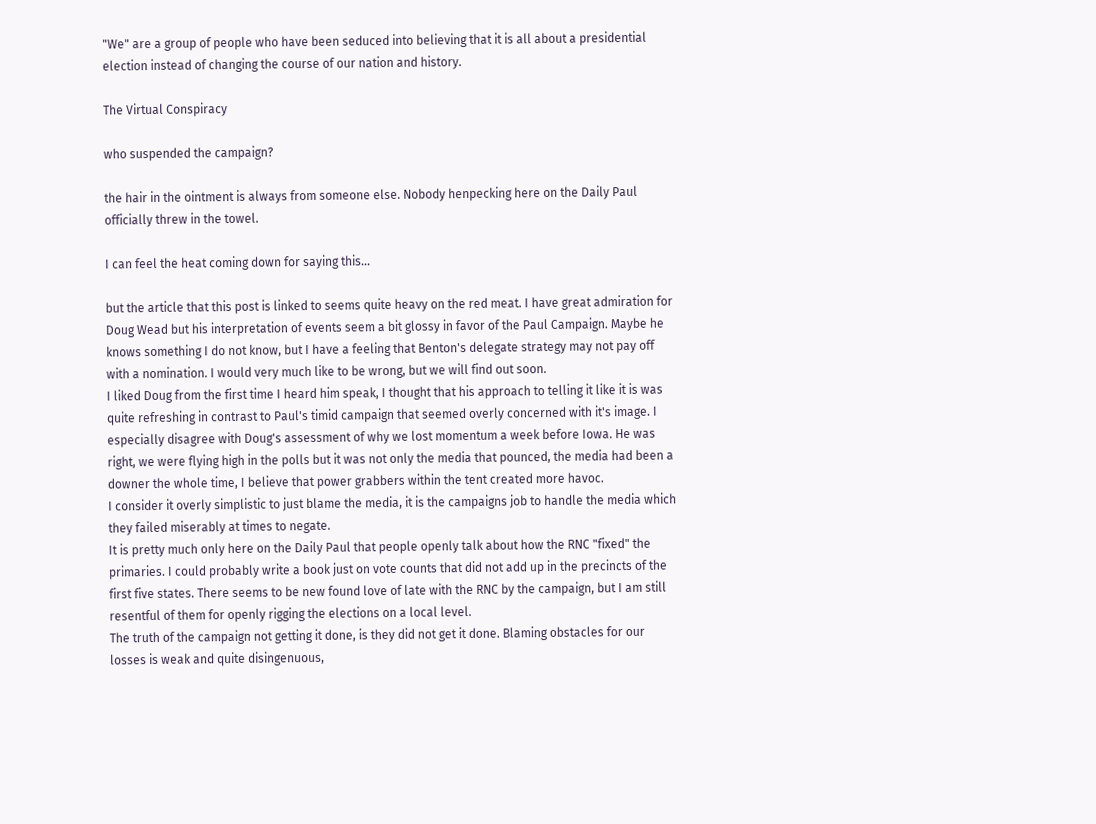"We" are a group of people who have been seduced into believing that it is all about a presidential election instead of changing the course of our nation and history.

The Virtual Conspiracy

who suspended the campaign?

the hair in the ointment is always from someone else. Nobody henpecking here on the Daily Paul officially threw in the towel.

I can feel the heat coming down for saying this...

but the article that this post is linked to seems quite heavy on the red meat. I have great admiration for Doug Wead but his interpretation of events seem a bit glossy in favor of the Paul Campaign. Maybe he knows something I do not know, but I have a feeling that Benton's delegate strategy may not pay off with a nomination. I would very much like to be wrong, but we will find out soon.
I liked Doug from the first time I heard him speak, I thought that his approach to telling it like it is was quite refreshing in contrast to Paul's timid campaign that seemed overly concerned with it's image. I especially disagree with Doug's assessment of why we lost momentum a week before Iowa. He was right, we were flying high in the polls but it was not only the media that pounced, the media had been a downer the whole time, I believe that power grabbers within the tent created more havoc.
I consider it overly simplistic to just blame the media, it is the campaigns job to handle the media which they failed miserably at times to negate.
It is pretty much only here on the Daily Paul that people openly talk about how the RNC "fixed" the primaries. I could probably write a book just on vote counts that did not add up in the precincts of the first five states. There seems to be new found love of late with the RNC by the campaign, but I am still resentful of them for openly rigging the elections on a local level.
The truth of the campaign not getting it done, is they did not get it done. Blaming obstacles for our losses is weak and quite disingenuous,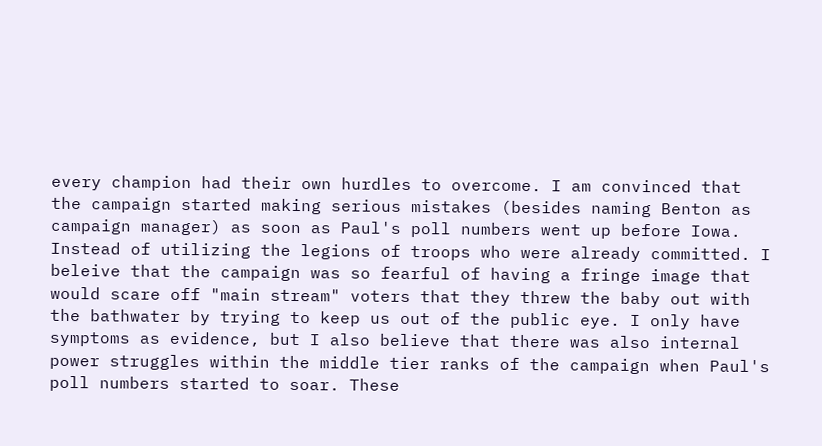every champion had their own hurdles to overcome. I am convinced that the campaign started making serious mistakes (besides naming Benton as campaign manager) as soon as Paul's poll numbers went up before Iowa. Instead of utilizing the legions of troops who were already committed. I beleive that the campaign was so fearful of having a fringe image that would scare off "main stream" voters that they threw the baby out with the bathwater by trying to keep us out of the public eye. I only have symptoms as evidence, but I also believe that there was also internal power struggles within the middle tier ranks of the campaign when Paul's poll numbers started to soar. These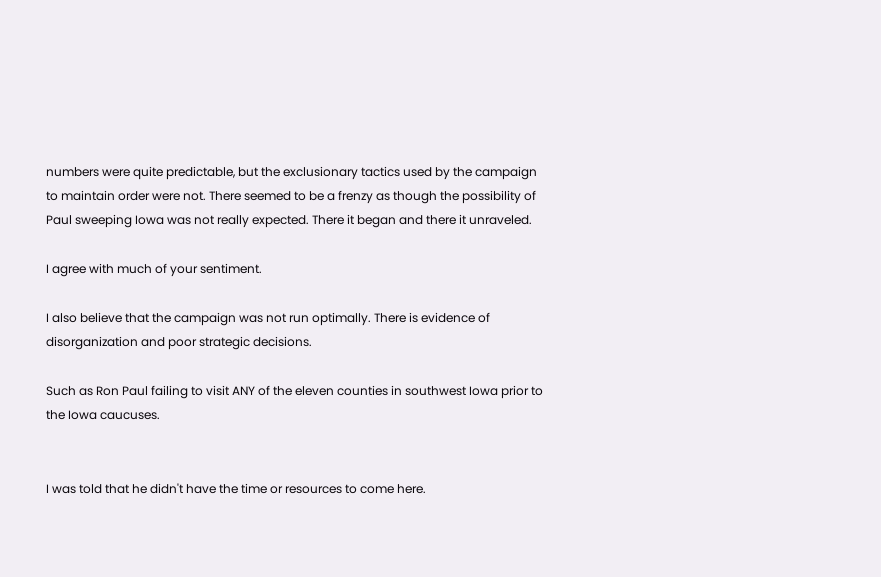numbers were quite predictable, but the exclusionary tactics used by the campaign to maintain order were not. There seemed to be a frenzy as though the possibility of Paul sweeping Iowa was not really expected. There it began and there it unraveled.

I agree with much of your sentiment.

I also believe that the campaign was not run optimally. There is evidence of disorganization and poor strategic decisions.

Such as Ron Paul failing to visit ANY of the eleven counties in southwest Iowa prior to the Iowa caucuses.


I was told that he didn't have the time or resources to come here.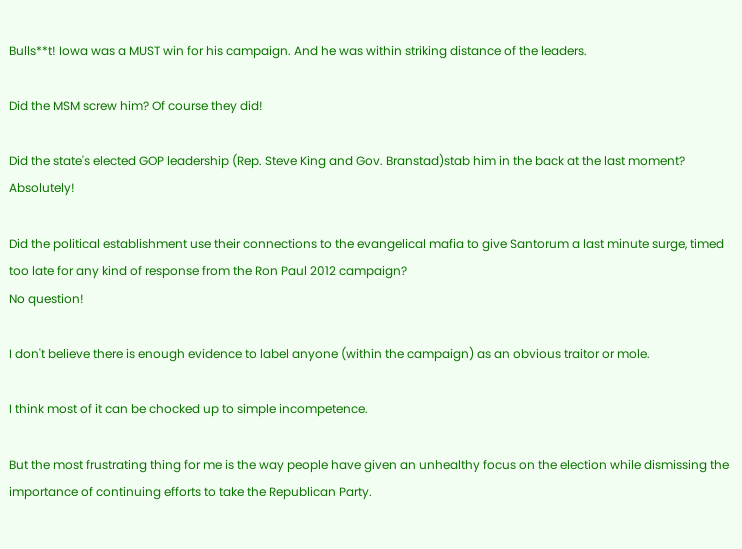Bulls**t! Iowa was a MUST win for his campaign. And he was within striking distance of the leaders.

Did the MSM screw him? Of course they did!

Did the state's elected GOP leadership (Rep. Steve King and Gov. Branstad)stab him in the back at the last moment? Absolutely!

Did the political establishment use their connections to the evangelical mafia to give Santorum a last minute surge, timed too late for any kind of response from the Ron Paul 2012 campaign?
No question!

I don't believe there is enough evidence to label anyone (within the campaign) as an obvious traitor or mole.

I think most of it can be chocked up to simple incompetence.

But the most frustrating thing for me is the way people have given an unhealthy focus on the election while dismissing the importance of continuing efforts to take the Republican Party.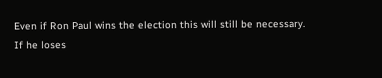Even if Ron Paul wins the election this will still be necessary.
If he loses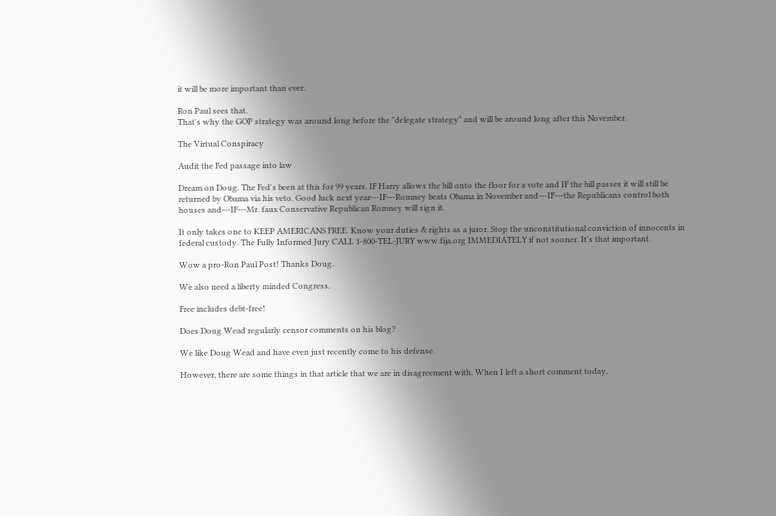it will be more important than ever.

Ron Paul sees that.
That's why the GOP strategy was around long before the "delegate strategy" and will be around long after this November.

The Virtual Conspiracy

Audit the Fed passage into law

Dream on Doug. The Fed's been at this for 99 years. IF Harry allows the bill onto the floor for a vote and IF the bill passes it will still be returned by Obama via his veto. Good luck next year---IF---Romney beats Obama in November and---IF---the Republicans control both houses and---IF---Mr. faux Conservative Republican Romney will sign it.

It only takes one to KEEP AMERICANS FREE. Know your duties & rights as a juror. Stop the unconstitutional conviction of innocents in federal custody. The Fully Informed Jury CALL 1-800-TEL-JURY www.fija.org IMMEDIATELY if not sooner. It's that important.

Wow a pro-Ron Paul Post! Thanks Doug.

We also need a liberty minded Congress.

Free includes debt-free!

Does Doug Wead regularly censor comments on his blog?

We like Doug Wead and have even just recently come to his defense.

However, there are some things in that article that we are in disagreement with. When I left a short comment today,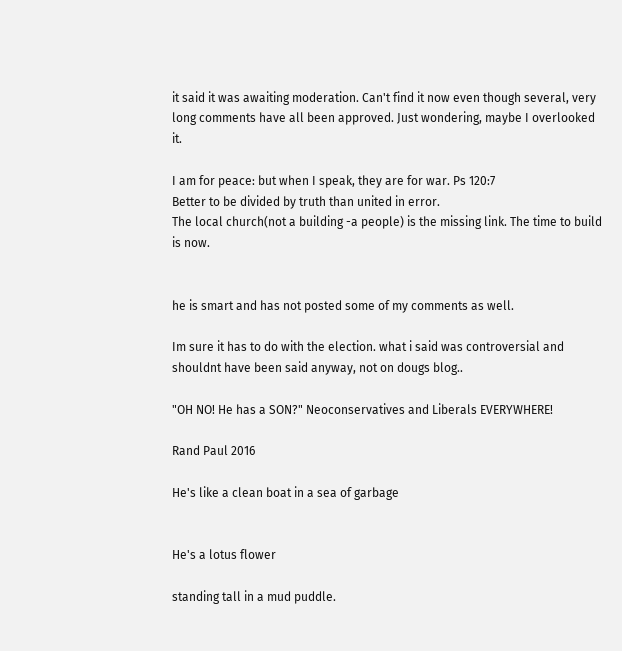it said it was awaiting moderation. Can't find it now even though several, very long comments have all been approved. Just wondering, maybe I overlooked it.

I am for peace: but when I speak, they are for war. Ps 120:7
Better to be divided by truth than united in error.
The local church(not a building -a people) is the missing link. The time to build is now.


he is smart and has not posted some of my comments as well.

Im sure it has to do with the election. what i said was controversial and shouldnt have been said anyway, not on dougs blog..

"OH NO! He has a SON?" Neoconservatives and Liberals EVERYWHERE!

Rand Paul 2016

He's like a clean boat in a sea of garbage


He's a lotus flower

standing tall in a mud puddle.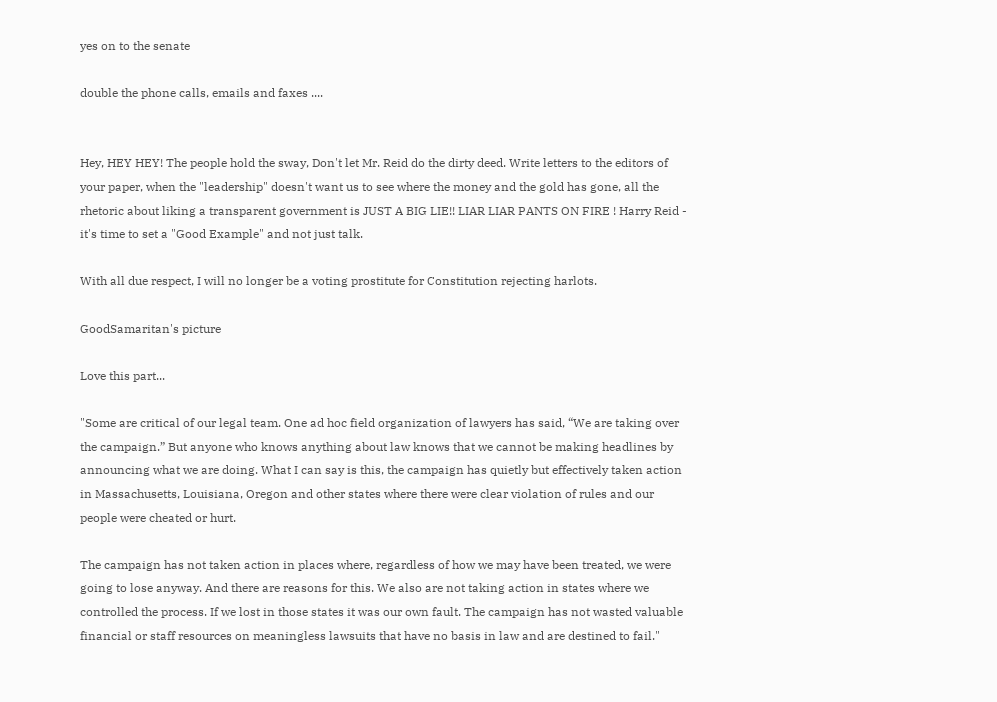yes on to the senate

double the phone calls, emails and faxes ....


Hey, HEY HEY! The people hold the sway, Don't let Mr. Reid do the dirty deed. Write letters to the editors of your paper, when the "leadership" doesn't want us to see where the money and the gold has gone, all the rhetoric about liking a transparent government is JUST A BIG LIE!! LIAR LIAR PANTS ON FIRE ! Harry Reid - it's time to set a "Good Example" and not just talk.

With all due respect, I will no longer be a voting prostitute for Constitution rejecting harlots.

GoodSamaritan's picture

Love this part...

"Some are critical of our legal team. One ad hoc field organization of lawyers has said, “We are taking over the campaign.” But anyone who knows anything about law knows that we cannot be making headlines by announcing what we are doing. What I can say is this, the campaign has quietly but effectively taken action in Massachusetts, Louisiana, Oregon and other states where there were clear violation of rules and our people were cheated or hurt.

The campaign has not taken action in places where, regardless of how we may have been treated, we were going to lose anyway. And there are reasons for this. We also are not taking action in states where we controlled the process. If we lost in those states it was our own fault. The campaign has not wasted valuable financial or staff resources on meaningless lawsuits that have no basis in law and are destined to fail."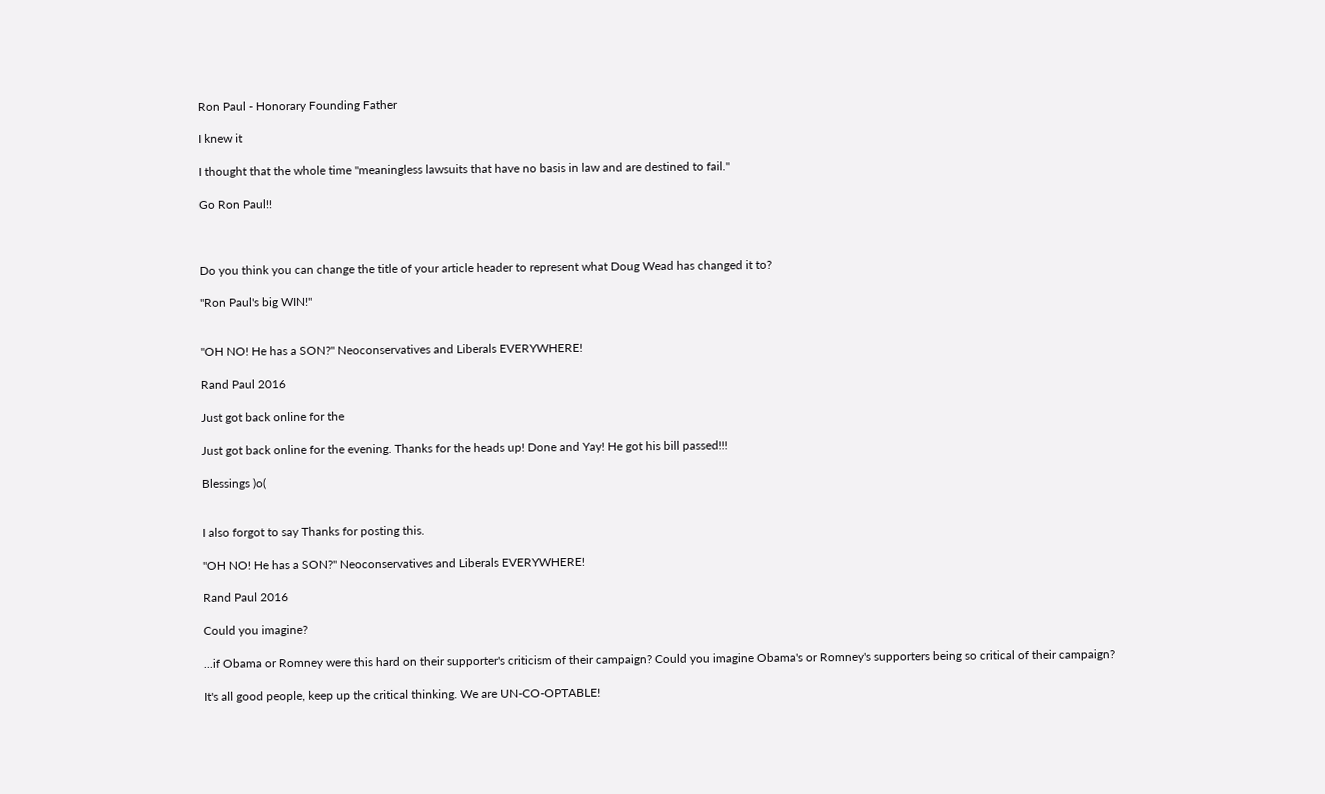Ron Paul - Honorary Founding Father

I knew it

I thought that the whole time "meaningless lawsuits that have no basis in law and are destined to fail."

Go Ron Paul!!



Do you think you can change the title of your article header to represent what Doug Wead has changed it to?

"Ron Paul's big WIN!"


"OH NO! He has a SON?" Neoconservatives and Liberals EVERYWHERE!

Rand Paul 2016

Just got back online for the

Just got back online for the evening. Thanks for the heads up! Done and Yay! He got his bill passed!!!

Blessings )o(


I also forgot to say Thanks for posting this.

"OH NO! He has a SON?" Neoconservatives and Liberals EVERYWHERE!

Rand Paul 2016

Could you imagine?

...if Obama or Romney were this hard on their supporter's criticism of their campaign? Could you imagine Obama's or Romney's supporters being so critical of their campaign?

It's all good people, keep up the critical thinking. We are UN-CO-OPTABLE!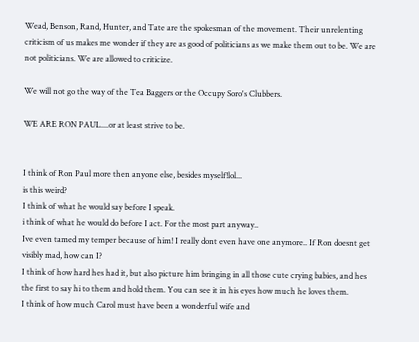Wead, Benson, Rand, Hunter, and Tate are the spokesman of the movement. Their unrelenting criticism of us makes me wonder if they are as good of politicians as we make them out to be. We are not politicians. We are allowed to criticize.

We will not go the way of the Tea Baggers or the Occupy Soro's Clubbers.

WE ARE RON PAUL....or at least strive to be.


I think of Ron Paul more then anyone else, besides myself!lol...
is this weird?
I think of what he would say before I speak.
i think of what he would do before I act. For the most part anyway..
Ive even tamed my temper because of him! I really dont even have one anymore.. If Ron doesnt get visibly mad, how can I?
I think of how hard hes had it, but also picture him bringing in all those cute crying babies, and hes the first to say hi to them and hold them. You can see it in his eyes how much he loves them.
I think of how much Carol must have been a wonderful wife and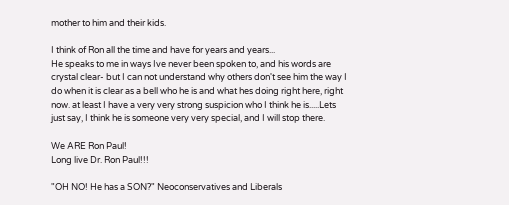mother to him and their kids.

I think of Ron all the time and have for years and years...
He speaks to me in ways Ive never been spoken to, and his words are crystal clear- but I can not understand why others don't see him the way I do when it is clear as a bell who he is and what hes doing right here, right now. at least I have a very very strong suspicion who I think he is.....Lets just say, I think he is someone very very special, and I will stop there.

We ARE Ron Paul!
Long live Dr. Ron Paul!!!

"OH NO! He has a SON?" Neoconservatives and Liberals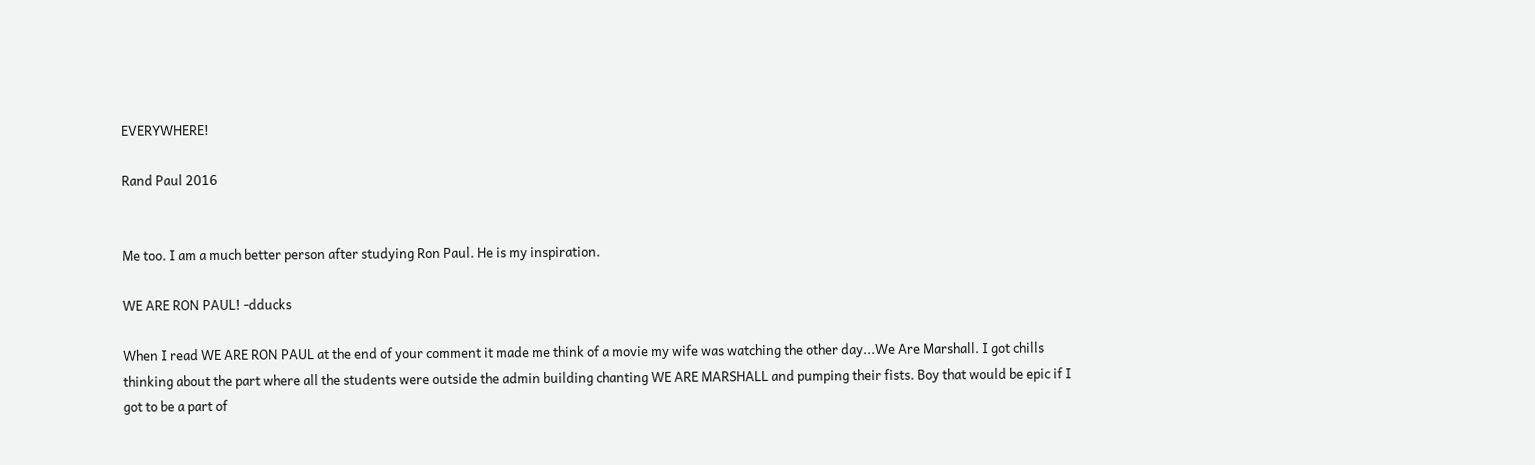EVERYWHERE!

Rand Paul 2016


Me too. I am a much better person after studying Ron Paul. He is my inspiration.

WE ARE RON PAUL! -dducks

When I read WE ARE RON PAUL at the end of your comment it made me think of a movie my wife was watching the other day...We Are Marshall. I got chills thinking about the part where all the students were outside the admin building chanting WE ARE MARSHALL and pumping their fists. Boy that would be epic if I got to be a part of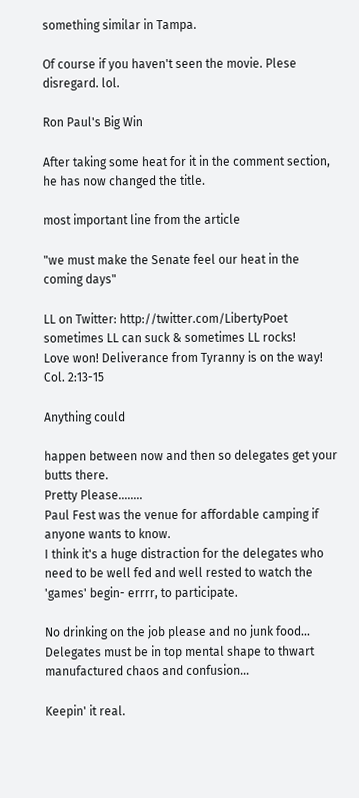something similar in Tampa.

Of course if you haven't seen the movie. Plese disregard. lol.

Ron Paul's Big Win

After taking some heat for it in the comment section, he has now changed the title.

most important line from the article

"we must make the Senate feel our heat in the coming days"

LL on Twitter: http://twitter.com/LibertyPoet
sometimes LL can suck & sometimes LL rocks!
Love won! Deliverance from Tyranny is on the way! Col. 2:13-15

Anything could

happen between now and then so delegates get your butts there.
Pretty Please........
Paul Fest was the venue for affordable camping if anyone wants to know.
I think it's a huge distraction for the delegates who need to be well fed and well rested to watch the 'games' begin- errrr, to participate.

No drinking on the job please and no junk food... Delegates must be in top mental shape to thwart manufactured chaos and confusion...

Keepin' it real.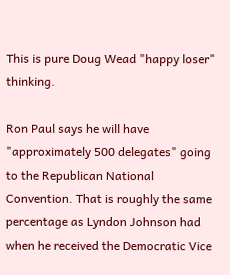This is pure Doug Wead "happy loser" thinking.

Ron Paul says he will have "approximately 500 delegates" going to the Republican National Convention. That is roughly the same percentage as Lyndon Johnson had when he received the Democratic Vice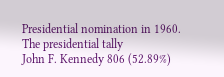Presidential nomination in 1960.
The presidential tally
John F. Kennedy 806 (52.89%)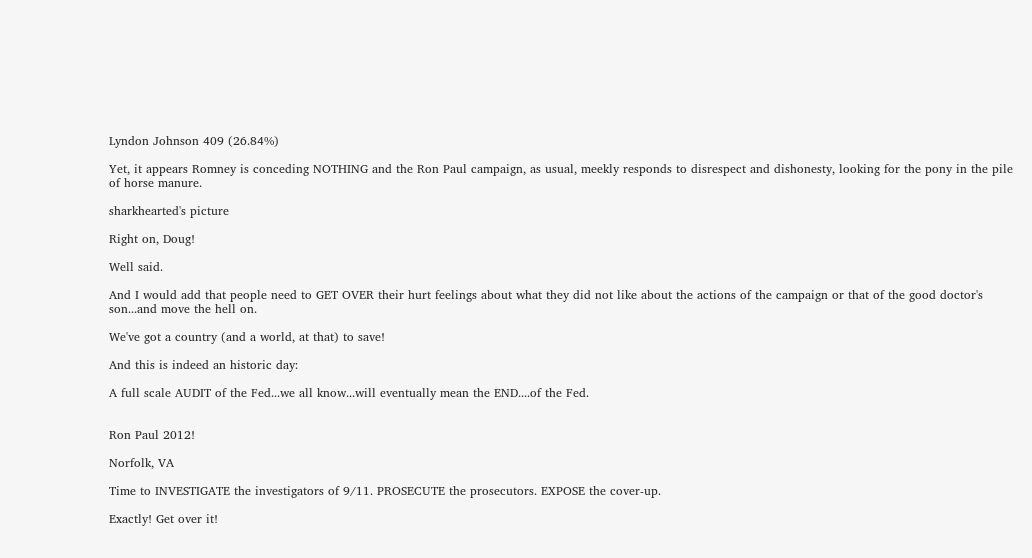Lyndon Johnson 409 (26.84%)

Yet, it appears Romney is conceding NOTHING and the Ron Paul campaign, as usual, meekly responds to disrespect and dishonesty, looking for the pony in the pile of horse manure.

sharkhearted's picture

Right on, Doug!

Well said.

And I would add that people need to GET OVER their hurt feelings about what they did not like about the actions of the campaign or that of the good doctor's son...and move the hell on.

We've got a country (and a world, at that) to save!

And this is indeed an historic day:

A full scale AUDIT of the Fed...we all know...will eventually mean the END....of the Fed.


Ron Paul 2012!

Norfolk, VA

Time to INVESTIGATE the investigators of 9/11. PROSECUTE the prosecutors. EXPOSE the cover-up.

Exactly! Get over it!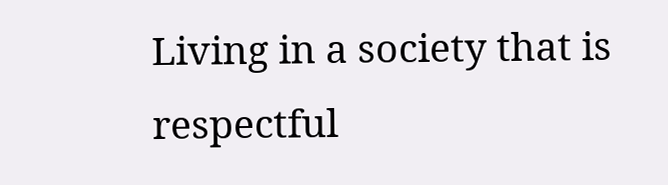Living in a society that is respectful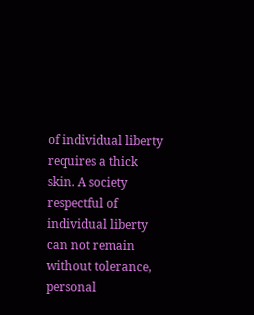of individual liberty requires a thick skin. A society respectful of individual liberty can not remain without tolerance, personal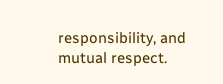responsibility, and mutual respect.